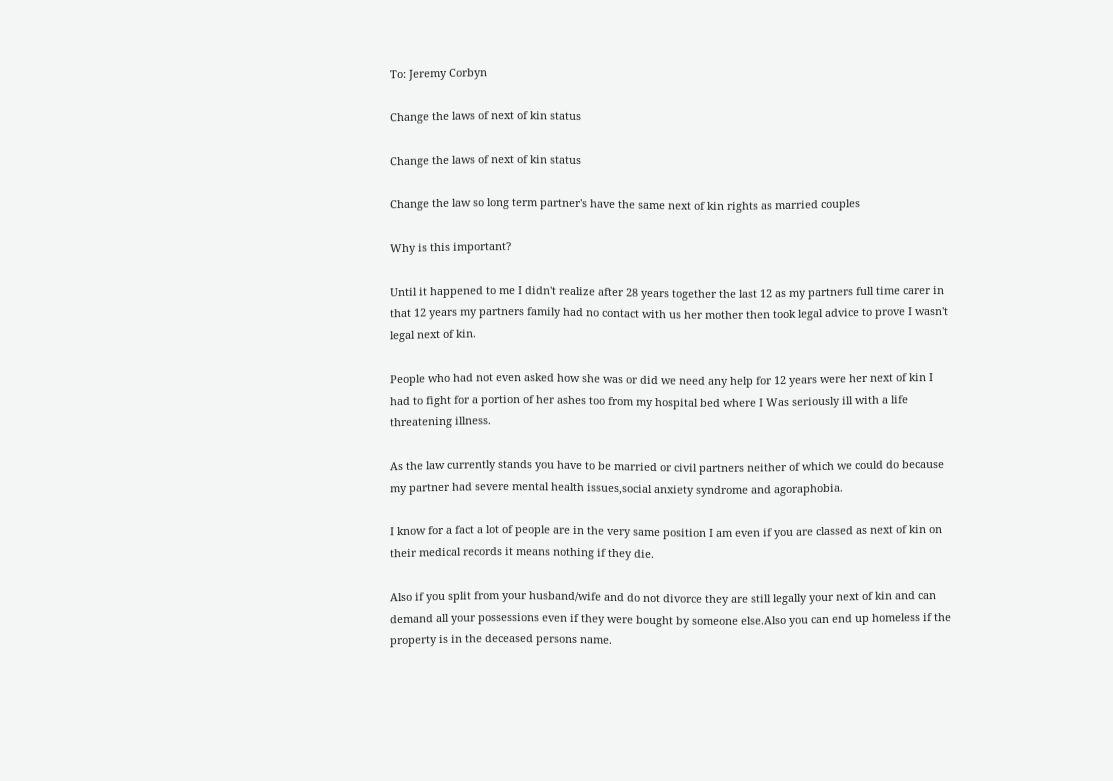To: Jeremy Corbyn

Change the laws of next of kin status

Change the laws of next of kin status

Change the law so long term partner's have the same next of kin rights as married couples

Why is this important?

Until it happened to me I didn't realize after 28 years together the last 12 as my partners full time carer in that 12 years my partners family had no contact with us her mother then took legal advice to prove I wasn't legal next of kin.

People who had not even asked how she was or did we need any help for 12 years were her next of kin I had to fight for a portion of her ashes too from my hospital bed where I Was seriously ill with a life threatening illness.

As the law currently stands you have to be married or civil partners neither of which we could do because my partner had severe mental health issues,social anxiety syndrome and agoraphobia.

I know for a fact a lot of people are in the very same position I am even if you are classed as next of kin on their medical records it means nothing if they die.

Also if you split from your husband/wife and do not divorce they are still legally your next of kin and can demand all your possessions even if they were bought by someone else.Also you can end up homeless if the property is in the deceased persons name.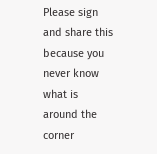Please sign and share this because you never know what is around the corner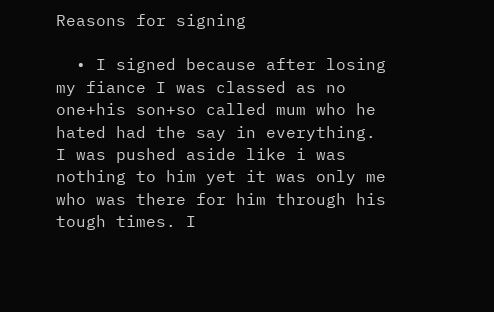Reasons for signing

  • I signed because after losing my fiance I was classed as no one+his son+so called mum who he hated had the say in everything. I was pushed aside like i was nothing to him yet it was only me who was there for him through his tough times. I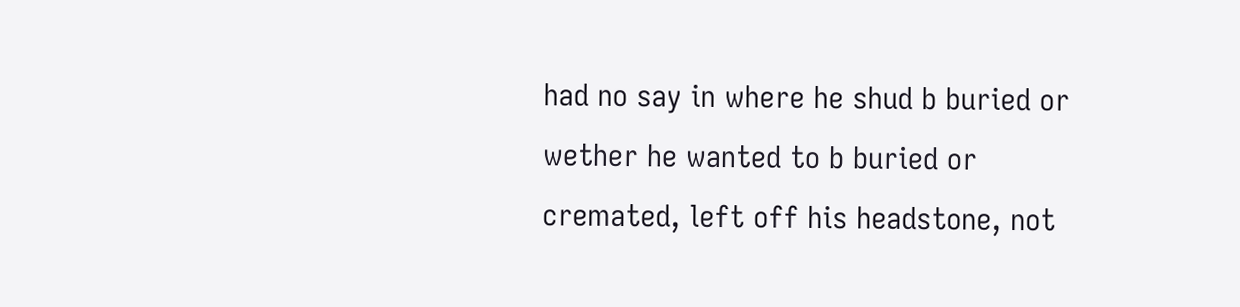had no say in where he shud b buried or wether he wanted to b buried or cremated, left off his headstone, not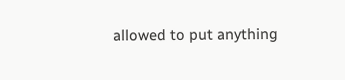allowed to put anything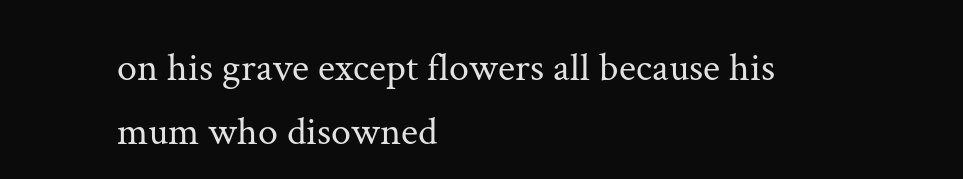on his grave except flowers all because his mum who disowned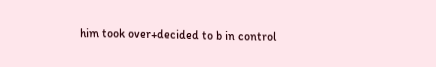him took over+decided to b in control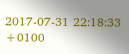2017-07-31 22:18:33 +0100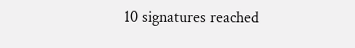10 signatures reached